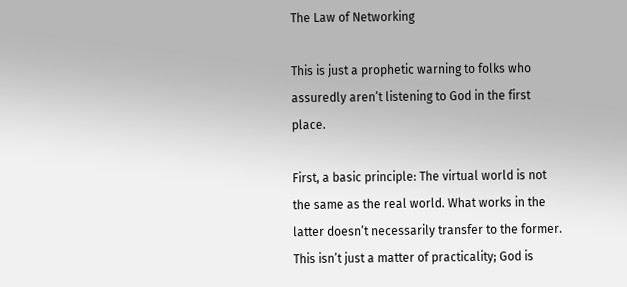The Law of Networking

This is just a prophetic warning to folks who assuredly aren’t listening to God in the first place.

First, a basic principle: The virtual world is not the same as the real world. What works in the latter doesn’t necessarily transfer to the former. This isn’t just a matter of practicality; God is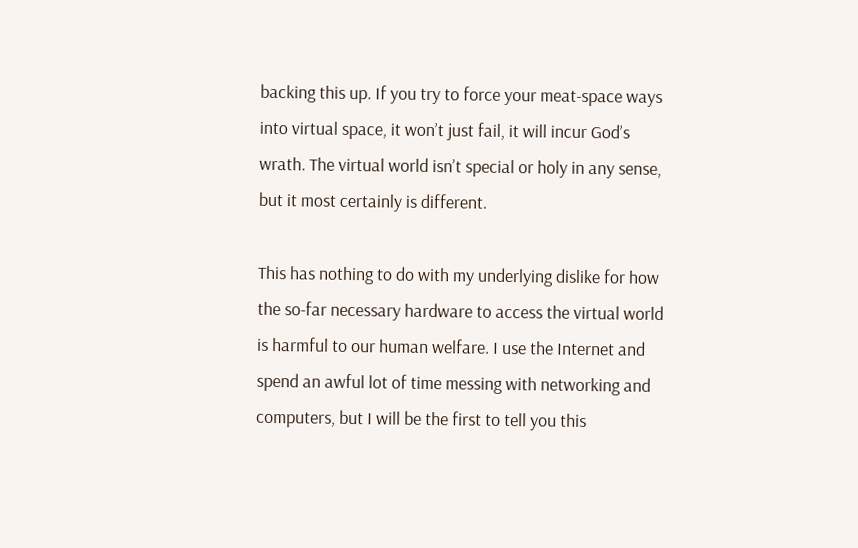backing this up. If you try to force your meat-space ways into virtual space, it won’t just fail, it will incur God’s wrath. The virtual world isn’t special or holy in any sense, but it most certainly is different.

This has nothing to do with my underlying dislike for how the so-far necessary hardware to access the virtual world is harmful to our human welfare. I use the Internet and spend an awful lot of time messing with networking and computers, but I will be the first to tell you this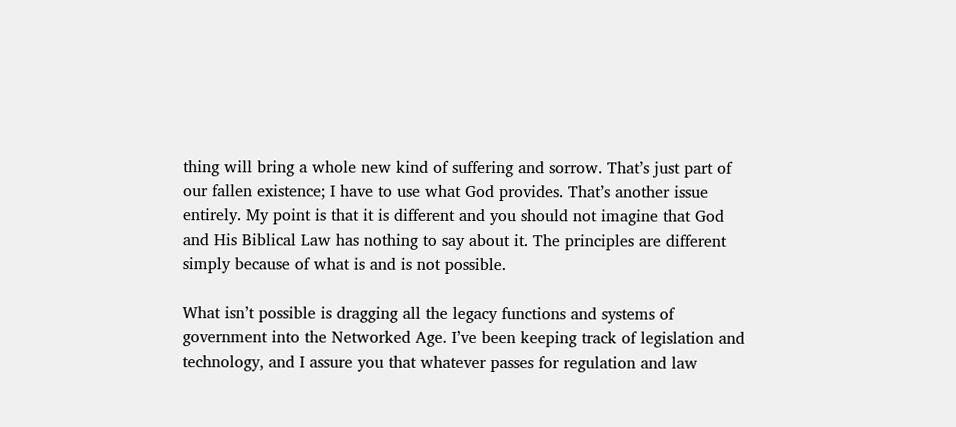thing will bring a whole new kind of suffering and sorrow. That’s just part of our fallen existence; I have to use what God provides. That’s another issue entirely. My point is that it is different and you should not imagine that God and His Biblical Law has nothing to say about it. The principles are different simply because of what is and is not possible.

What isn’t possible is dragging all the legacy functions and systems of government into the Networked Age. I’ve been keeping track of legislation and technology, and I assure you that whatever passes for regulation and law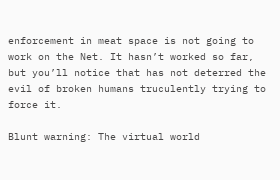enforcement in meat space is not going to work on the Net. It hasn’t worked so far, but you’ll notice that has not deterred the evil of broken humans truculently trying to force it.

Blunt warning: The virtual world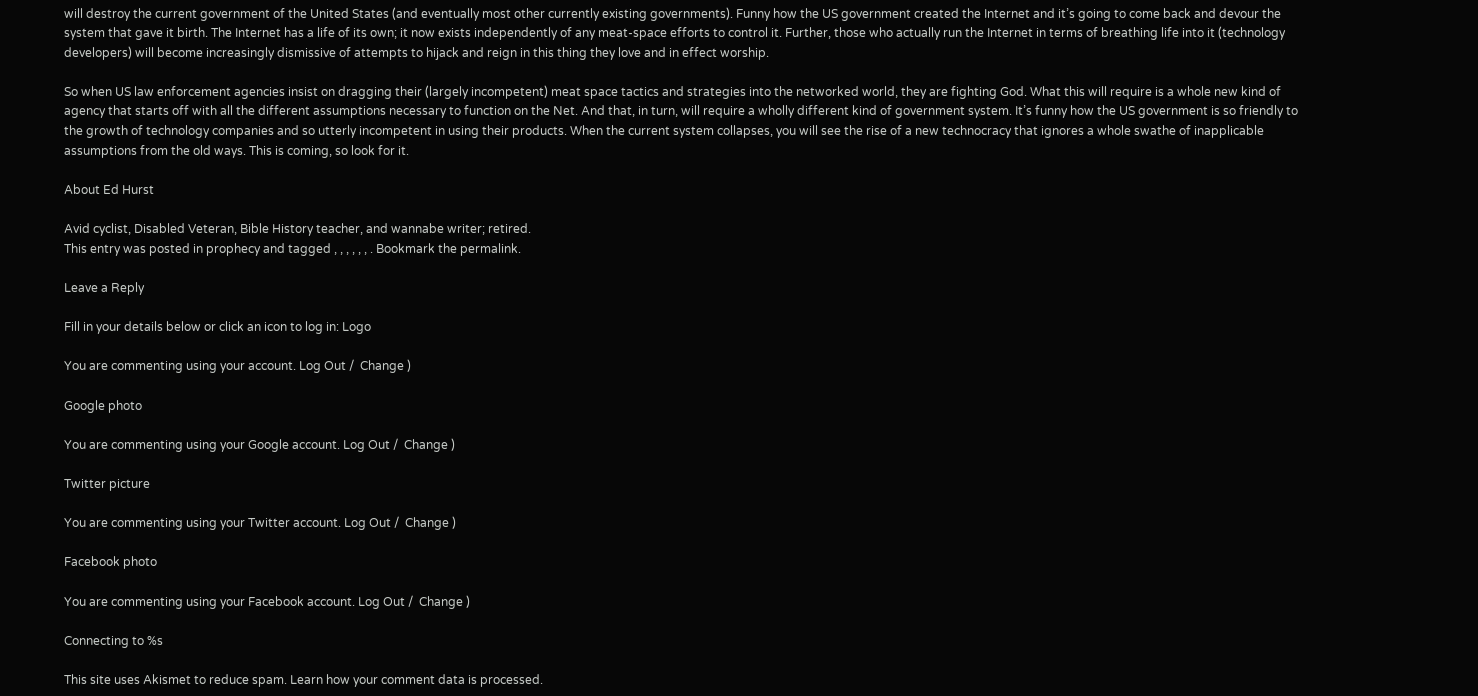will destroy the current government of the United States (and eventually most other currently existing governments). Funny how the US government created the Internet and it’s going to come back and devour the system that gave it birth. The Internet has a life of its own; it now exists independently of any meat-space efforts to control it. Further, those who actually run the Internet in terms of breathing life into it (technology developers) will become increasingly dismissive of attempts to hijack and reign in this thing they love and in effect worship.

So when US law enforcement agencies insist on dragging their (largely incompetent) meat space tactics and strategies into the networked world, they are fighting God. What this will require is a whole new kind of agency that starts off with all the different assumptions necessary to function on the Net. And that, in turn, will require a wholly different kind of government system. It’s funny how the US government is so friendly to the growth of technology companies and so utterly incompetent in using their products. When the current system collapses, you will see the rise of a new technocracy that ignores a whole swathe of inapplicable assumptions from the old ways. This is coming, so look for it.

About Ed Hurst

Avid cyclist, Disabled Veteran, Bible History teacher, and wannabe writer; retired.
This entry was posted in prophecy and tagged , , , , , , . Bookmark the permalink.

Leave a Reply

Fill in your details below or click an icon to log in: Logo

You are commenting using your account. Log Out /  Change )

Google photo

You are commenting using your Google account. Log Out /  Change )

Twitter picture

You are commenting using your Twitter account. Log Out /  Change )

Facebook photo

You are commenting using your Facebook account. Log Out /  Change )

Connecting to %s

This site uses Akismet to reduce spam. Learn how your comment data is processed.